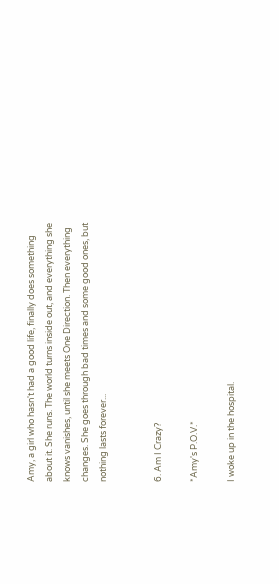Amy, a girl who hasn't had a good life, finally does something about it. She runs. The world turns inside out, and everything she knows vanishes, until she meets One Direction. Then everything changes. She goes through bad times and some good ones, but nothing lasts forever...


6. Am I Crazy?

*Amy's P.O.V.*

I woke up in the hospital.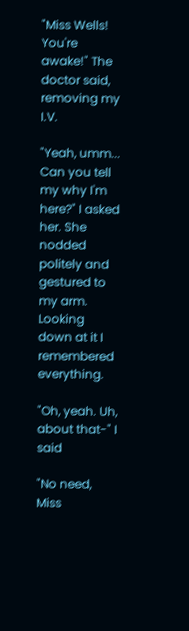"Miss Wells! You're awake!" The doctor said, removing my I.V.

"Yeah, umm... Can you tell my why I'm here?" I asked her. She nodded politely and gestured to my arm. Looking down at it I remembered everything.

"Oh, yeah. Uh, about that-" I said

"No need, Miss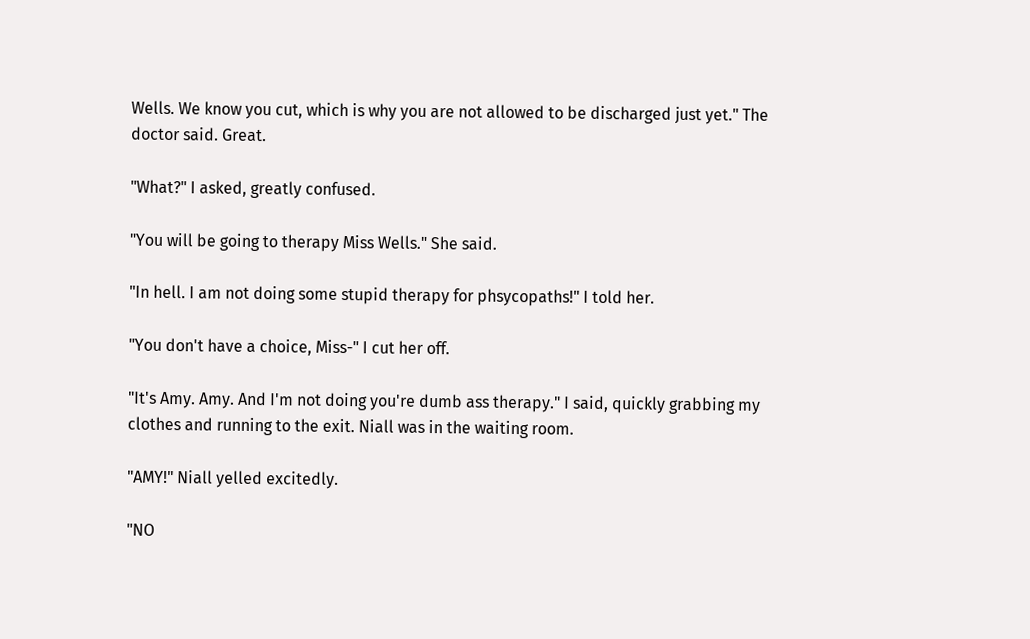Wells. We know you cut, which is why you are not allowed to be discharged just yet." The doctor said. Great.

"What?" I asked, greatly confused.

"You will be going to therapy Miss Wells." She said.

"In hell. I am not doing some stupid therapy for phsycopaths!" I told her.

"You don't have a choice, Miss-" I cut her off.

"It's Amy. Amy. And I'm not doing you're dumb ass therapy." I said, quickly grabbing my clothes and running to the exit. Niall was in the waiting room.

"AMY!" Niall yelled excitedly.

"NO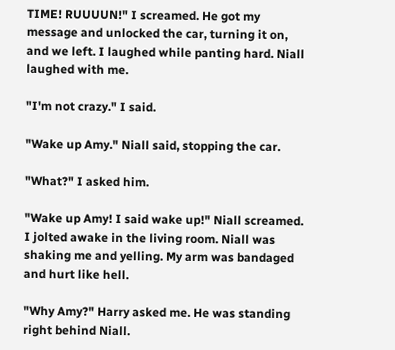TIME! RUUUUN!" I screamed. He got my message and unlocked the car, turning it on, and we left. I laughed while panting hard. Niall laughed with me.

"I'm not crazy." I said.

"Wake up Amy." Niall said, stopping the car.

"What?" I asked him.

"Wake up Amy! I said wake up!" Niall screamed. I jolted awake in the living room. Niall was shaking me and yelling. My arm was bandaged and hurt like hell.

"Why Amy?" Harry asked me. He was standing right behind Niall.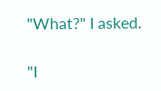"What?" I asked.

"I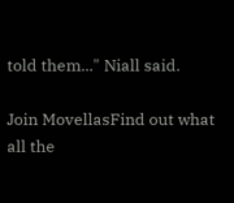told them..." Niall said.

Join MovellasFind out what all the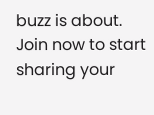buzz is about. Join now to start sharing your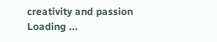creativity and passion
Loading ...